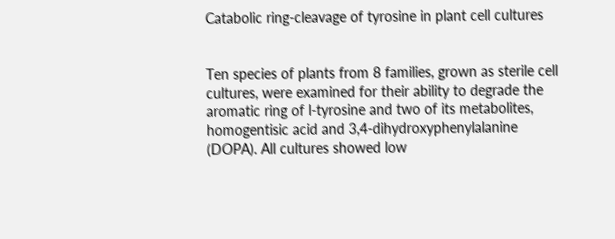Catabolic ring-cleavage of tyrosine in plant cell cultures


Ten species of plants from 8 families, grown as sterile cell cultures, were examined for their ability to degrade the aromatic ring of l-tyrosine and two of its metabolites, homogentisic acid and 3,4-dihydroxyphenylalanine (DOPA). All cultures showed low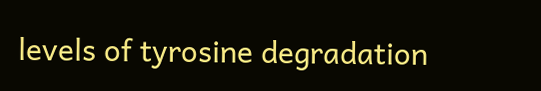levels of tyrosine degradation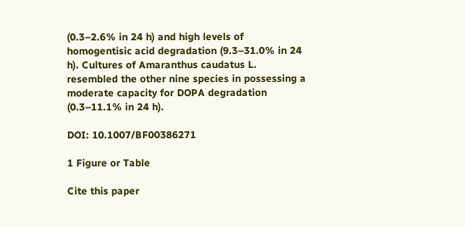(0.3–2.6% in 24 h) and high levels of homogentisic acid degradation (9.3–31.0% in 24 h). Cultures of Amaranthus caudatus L. resembled the other nine species in possessing a moderate capacity for DOPA degradation (0.3–11.1% in 24 h).

DOI: 10.1007/BF00386271

1 Figure or Table

Cite this paper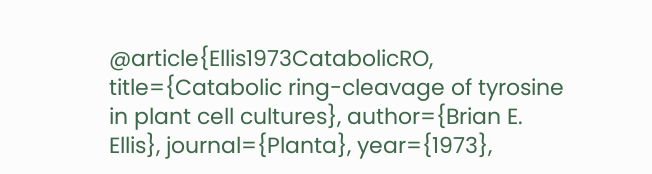@article{Ellis1973CatabolicRO, title={Catabolic ring-cleavage of tyrosine in plant cell cultures}, author={Brian E. Ellis}, journal={Planta}, year={1973},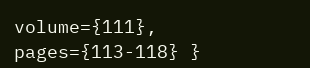volume={111}, pages={113-118} }